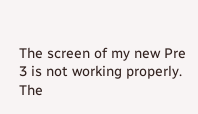The screen of my new Pre 3 is not working properly. The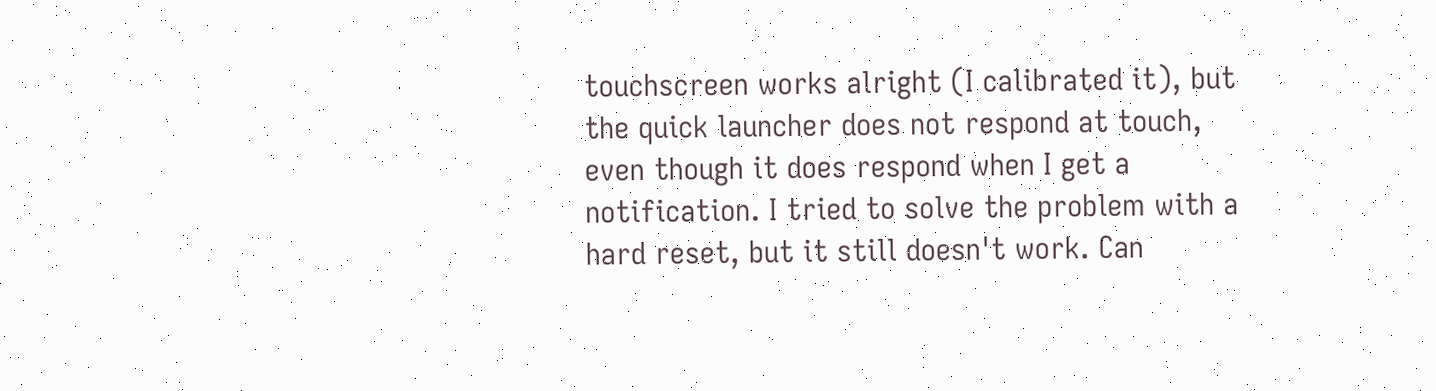touchscreen works alright (I calibrated it), but the quick launcher does not respond at touch, even though it does respond when I get a notification. I tried to solve the problem with a hard reset, but it still doesn't work. Can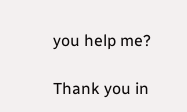you help me?

Thank you in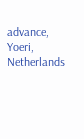advance,
Yoeri, Netherlands